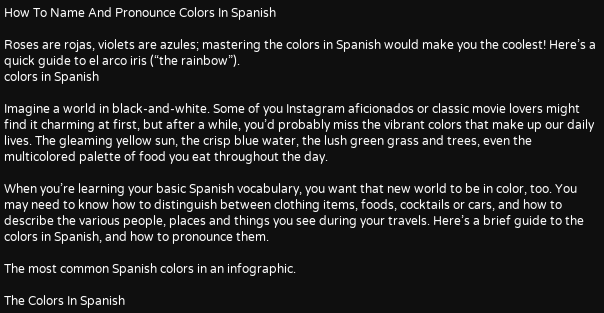How To Name And Pronounce Colors In Spanish

Roses are rojas, violets are azules; mastering the colors in Spanish would make you the coolest! Here’s a quick guide to el arco iris (“the rainbow”).
colors in Spanish

Imagine a world in black-and-white. Some of you Instagram aficionados or classic movie lovers might find it charming at first, but after a while, you’d probably miss the vibrant colors that make up our daily lives. The gleaming yellow sun, the crisp blue water, the lush green grass and trees, even the multicolored palette of food you eat throughout the day.

When you’re learning your basic Spanish vocabulary, you want that new world to be in color, too. You may need to know how to distinguish between clothing items, foods, cocktails or cars, and how to describe the various people, places and things you see during your travels. Here’s a brief guide to the colors in Spanish, and how to pronounce them.

The most common Spanish colors in an infographic.

The Colors In Spanish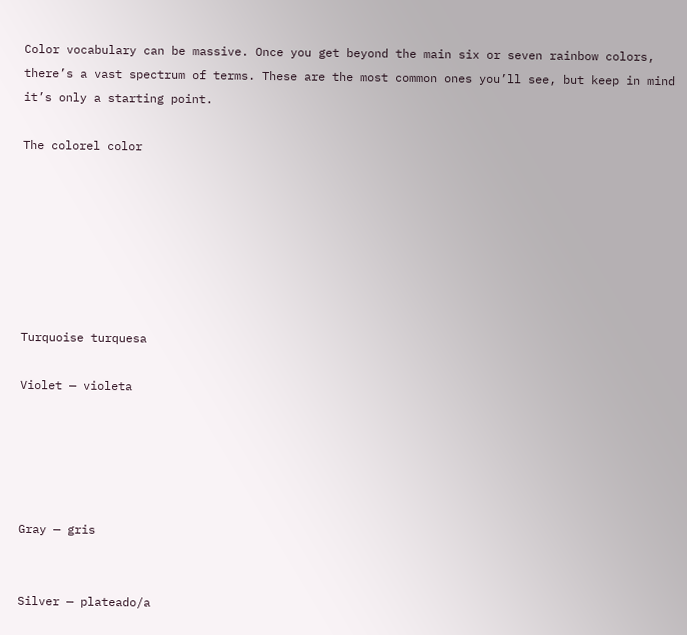Color vocabulary can be massive. Once you get beyond the main six or seven rainbow colors, there’s a vast spectrum of terms. These are the most common ones you’ll see, but keep in mind it’s only a starting point.

The colorel color







Turquoise turquesa

Violet — violeta





Gray — gris


Silver — plateado/a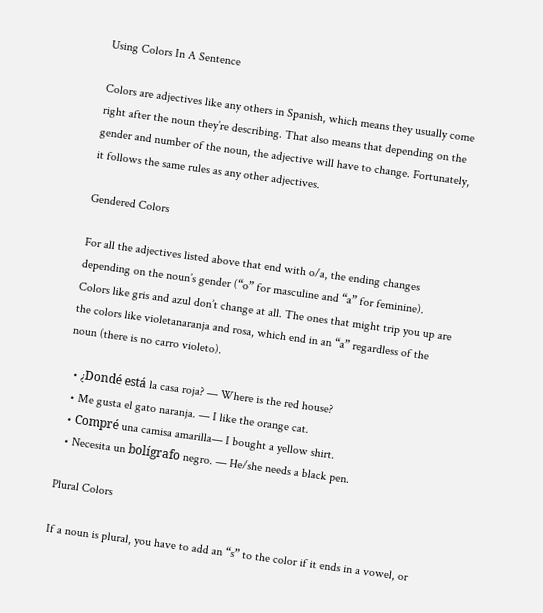Using Colors In A Sentence

Colors are adjectives like any others in Spanish, which means they usually come right after the noun they’re describing. That also means that depending on the gender and number of the noun, the adjective will have to change. Fortunately, it follows the same rules as any other adjectives.

Gendered Colors

For all the adjectives listed above that end with o/a, the ending changes depending on the noun’s gender (“o” for masculine and “a” for feminine). Colors like gris and azul don’t change at all. The ones that might trip you up are the colors like violetanaranja and rosa, which end in an “a” regardless of the noun (there is no carro violeto).

  • ¿Dondé está la casa roja? — Where is the red house?
  • Me gusta el gato naranja. — I like the orange cat.
  • Compré una camisa amarilla— I bought a yellow shirt.
  • Necesita un bolígrafo negro. — He/she needs a black pen.

Plural Colors

If a noun is plural, you have to add an “s” to the color if it ends in a vowel, or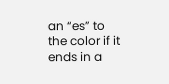an “es” to the color if it ends in a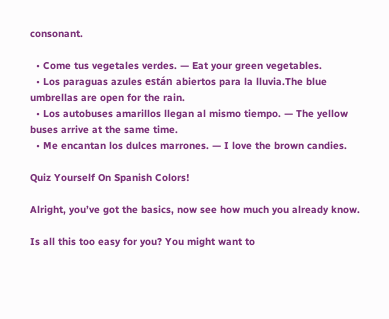consonant.

  • Come tus vegetales verdes. — Eat your green vegetables.
  • Los paraguas azules están abiertos para la lluvia.The blue umbrellas are open for the rain.
  • Los autobuses amarillos llegan al mismo tiempo. — The yellow buses arrive at the same time.
  • Me encantan los dulces marrones. — I love the brown candies.

Quiz Yourself On Spanish Colors!

Alright, you’ve got the basics, now see how much you already know.

Is all this too easy for you? You might want to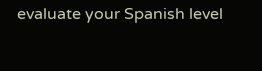evaluate your Spanish level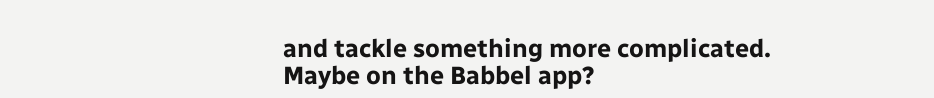and tackle something more complicated. Maybe on the Babbel app?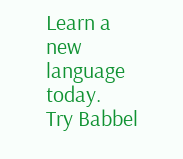Learn a new language today.
Try Babbel